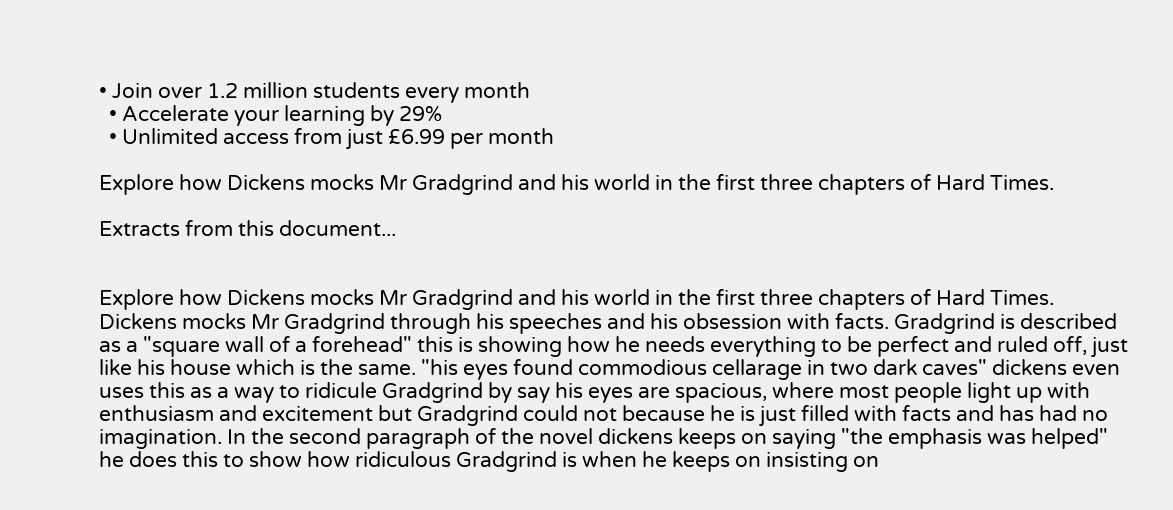• Join over 1.2 million students every month
  • Accelerate your learning by 29%
  • Unlimited access from just £6.99 per month

Explore how Dickens mocks Mr Gradgrind and his world in the first three chapters of Hard Times.

Extracts from this document...


Explore how Dickens mocks Mr Gradgrind and his world in the first three chapters of Hard Times. Dickens mocks Mr Gradgrind through his speeches and his obsession with facts. Gradgrind is described as a "square wall of a forehead" this is showing how he needs everything to be perfect and ruled off, just like his house which is the same. "his eyes found commodious cellarage in two dark caves" dickens even uses this as a way to ridicule Gradgrind by say his eyes are spacious, where most people light up with enthusiasm and excitement but Gradgrind could not because he is just filled with facts and has had no imagination. In the second paragraph of the novel dickens keeps on saying "the emphasis was helped" he does this to show how ridiculous Gradgrind is when he keeps on insisting on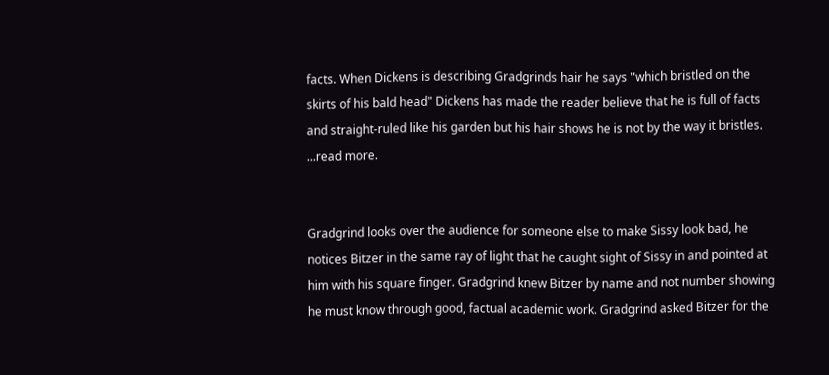facts. When Dickens is describing Gradgrinds hair he says "which bristled on the skirts of his bald head" Dickens has made the reader believe that he is full of facts and straight-ruled like his garden but his hair shows he is not by the way it bristles. ...read more.


Gradgrind looks over the audience for someone else to make Sissy look bad, he notices Bitzer in the same ray of light that he caught sight of Sissy in and pointed at him with his square finger. Gradgrind knew Bitzer by name and not number showing he must know through good, factual academic work. Gradgrind asked Bitzer for the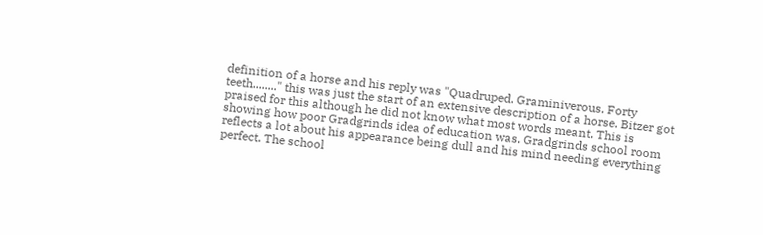definition of a horse and his reply was "Quadruped. Graminiverous. Forty teeth........" this was just the start of an extensive description of a horse. Bitzer got praised for this although he did not know what most words meant. This is showing how poor Gradgrinds idea of education was. Gradgrinds school room reflects a lot about his appearance being dull and his mind needing everything perfect. The school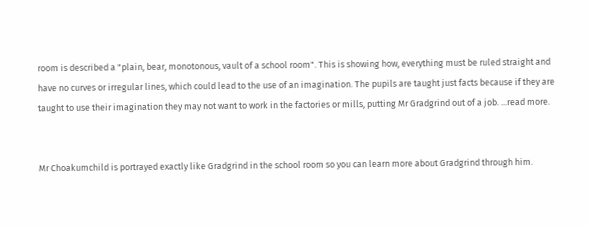room is described a "plain, bear, monotonous, vault of a school room". This is showing how, everything must be ruled straight and have no curves or irregular lines, which could lead to the use of an imagination. The pupils are taught just facts because if they are taught to use their imagination they may not want to work in the factories or mills, putting Mr Gradgrind out of a job. ...read more.


Mr Choakumchild is portrayed exactly like Gradgrind in the school room so you can learn more about Gradgrind through him.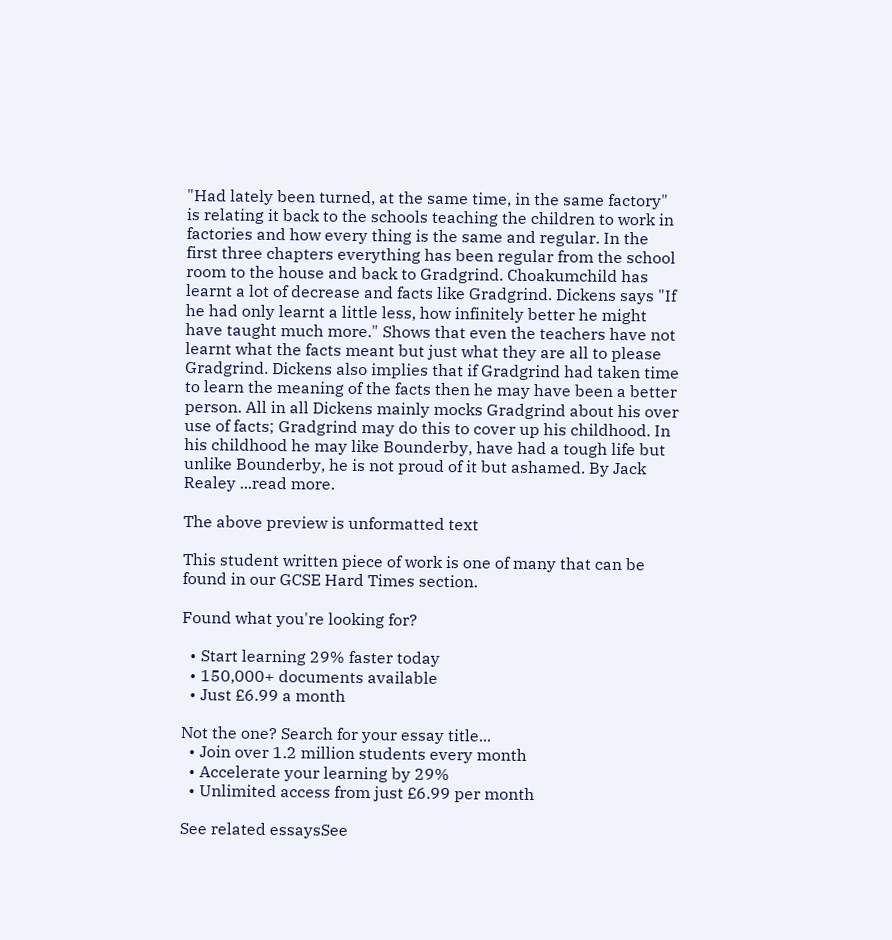"Had lately been turned, at the same time, in the same factory" is relating it back to the schools teaching the children to work in factories and how every thing is the same and regular. In the first three chapters everything has been regular from the school room to the house and back to Gradgrind. Choakumchild has learnt a lot of decrease and facts like Gradgrind. Dickens says "If he had only learnt a little less, how infinitely better he might have taught much more." Shows that even the teachers have not learnt what the facts meant but just what they are all to please Gradgrind. Dickens also implies that if Gradgrind had taken time to learn the meaning of the facts then he may have been a better person. All in all Dickens mainly mocks Gradgrind about his over use of facts; Gradgrind may do this to cover up his childhood. In his childhood he may like Bounderby, have had a tough life but unlike Bounderby, he is not proud of it but ashamed. By Jack Realey ...read more.

The above preview is unformatted text

This student written piece of work is one of many that can be found in our GCSE Hard Times section.

Found what you're looking for?

  • Start learning 29% faster today
  • 150,000+ documents available
  • Just £6.99 a month

Not the one? Search for your essay title...
  • Join over 1.2 million students every month
  • Accelerate your learning by 29%
  • Unlimited access from just £6.99 per month

See related essaysSee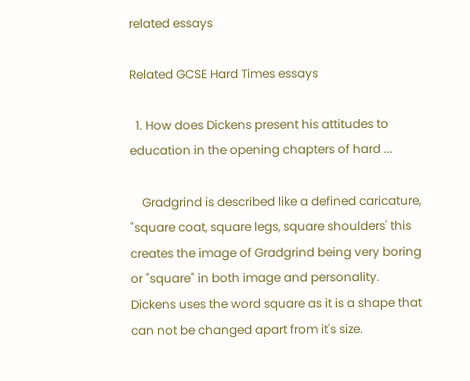related essays

Related GCSE Hard Times essays

  1. How does Dickens present his attitudes to education in the opening chapters of hard ...

    Gradgrind is described like a defined caricature, "square coat, square legs, square shoulders' this creates the image of Gradgrind being very boring or "square" in both image and personality. Dickens uses the word square as it is a shape that can not be changed apart from it's size.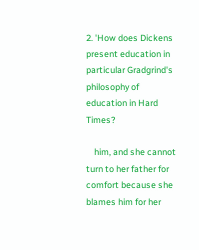2. 'How does Dickens present education in particular Gradgrind's philosophy of education in Hard Times?

    him, and she cannot turn to her father for comfort because she blames him for her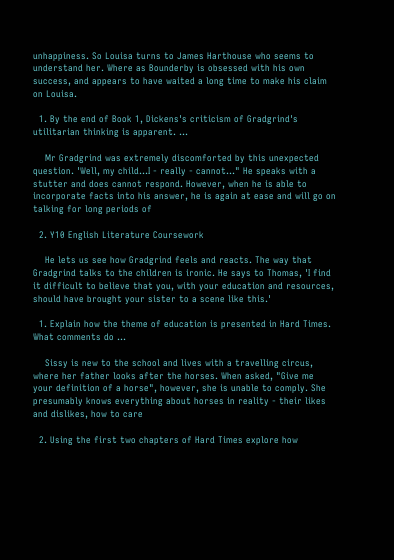unhappiness. So Louisa turns to James Harthouse who seems to understand her. Where as Bounderby is obsessed with his own success, and appears to have waited a long time to make his claim on Louisa.

  1. By the end of Book 1, Dickens's criticism of Gradgrind's utilitarian thinking is apparent. ...

    Mr Gradgrind was extremely discomforted by this unexpected question. 'Well, my child...I - really - cannot..." He speaks with a stutter and does cannot respond. However, when he is able to incorporate facts into his answer, he is again at ease and will go on talking for long periods of

  2. Y10 English Literature Coursework

    He lets us see how Gradgrind feels and reacts. The way that Gradgrind talks to the children is ironic. He says to Thomas, 'I find it difficult to believe that you, with your education and resources, should have brought your sister to a scene like this.'

  1. Explain how the theme of education is presented in Hard Times. What comments do ...

    Sissy is new to the school and lives with a travelling circus, where her father looks after the horses. When asked, "Give me your definition of a horse", however, she is unable to comply. She presumably knows everything about horses in reality - their likes and dislikes, how to care

  2. Using the first two chapters of Hard Times explore how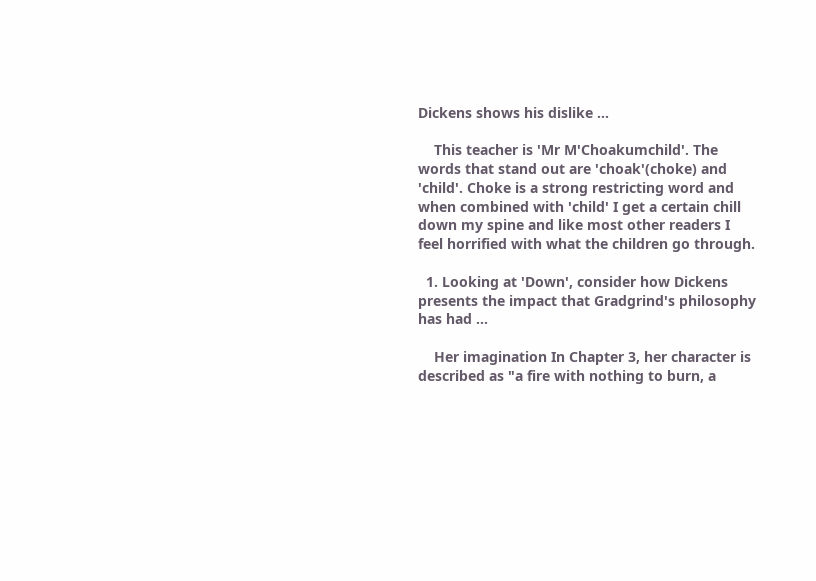Dickens shows his dislike ...

    This teacher is 'Mr M'Choakumchild'. The words that stand out are 'choak'(choke) and 'child'. Choke is a strong restricting word and when combined with 'child' I get a certain chill down my spine and like most other readers I feel horrified with what the children go through.

  1. Looking at 'Down', consider how Dickens presents the impact that Gradgrind's philosophy has had ...

    Her imagination In Chapter 3, her character is described as "a fire with nothing to burn, a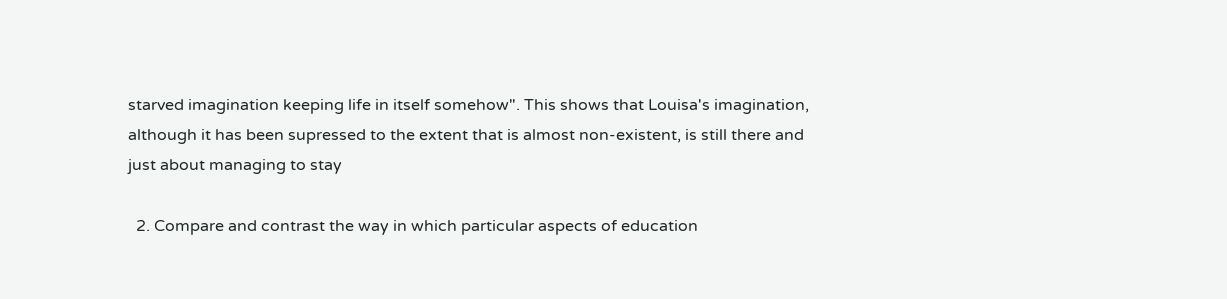starved imagination keeping life in itself somehow". This shows that Louisa's imagination, although it has been supressed to the extent that is almost non-existent, is still there and just about managing to stay

  2. Compare and contrast the way in which particular aspects of education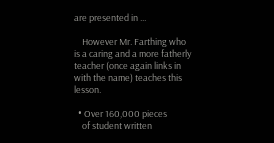are presented in ...

    However Mr. Farthing who is a caring and a more fatherly teacher (once again links in with the name) teaches this lesson.

  • Over 160,000 pieces
    of student written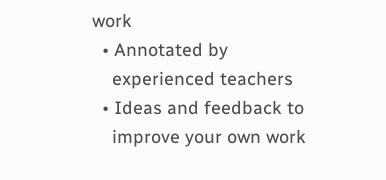work
  • Annotated by
    experienced teachers
  • Ideas and feedback to
    improve your own work